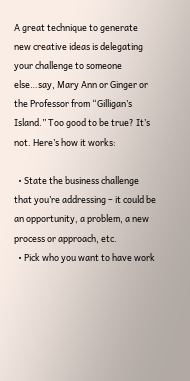A great technique to generate new creative ideas is delegating your challenge to someone else…say, Mary Ann or Ginger or the Professor from “Gilligan’s Island.” Too good to be true? It’s not. Here’s how it works:

  • State the business challenge that you’re addressing – it could be an opportunity, a problem, a new process or approach, etc.
  • Pick who you want to have work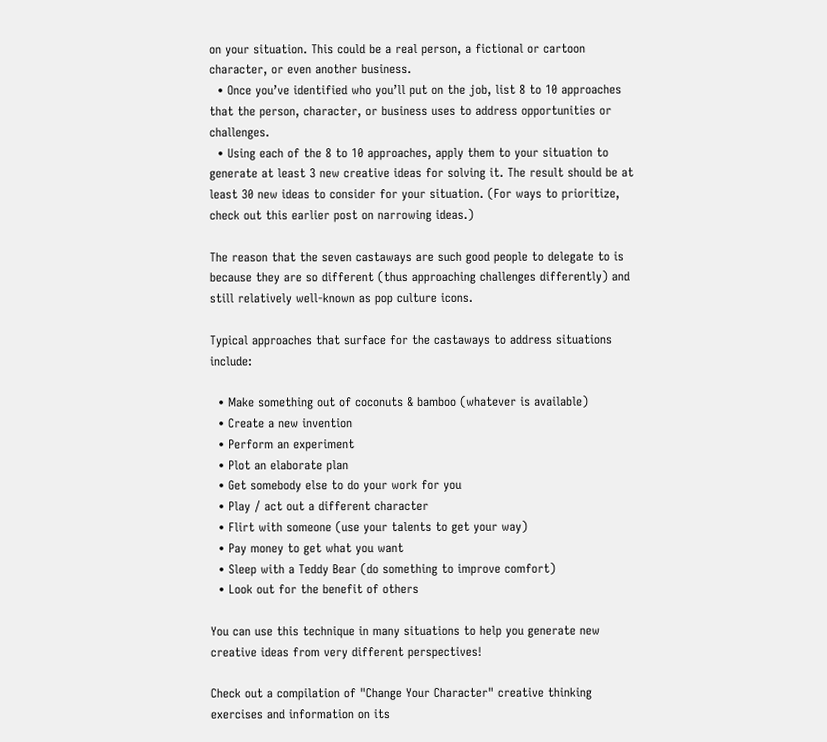on your situation. This could be a real person, a fictional or cartoon character, or even another business.
  • Once you’ve identified who you’ll put on the job, list 8 to 10 approaches that the person, character, or business uses to address opportunities or challenges.
  • Using each of the 8 to 10 approaches, apply them to your situation to generate at least 3 new creative ideas for solving it. The result should be at least 30 new ideas to consider for your situation. (For ways to prioritize, check out this earlier post on narrowing ideas.)

The reason that the seven castaways are such good people to delegate to is because they are so different (thus approaching challenges differently) and still relatively well-known as pop culture icons.

Typical approaches that surface for the castaways to address situations include:

  • Make something out of coconuts & bamboo (whatever is available)
  • Create a new invention
  • Perform an experiment
  • Plot an elaborate plan
  • Get somebody else to do your work for you
  • Play / act out a different character
  • Flirt with someone (use your talents to get your way)
  • Pay money to get what you want
  • Sleep with a Teddy Bear (do something to improve comfort)
  • Look out for the benefit of others

You can use this technique in many situations to help you generate new creative ideas from very different perspectives!

Check out a compilation of "Change Your Character" creative thinking exercises and information on its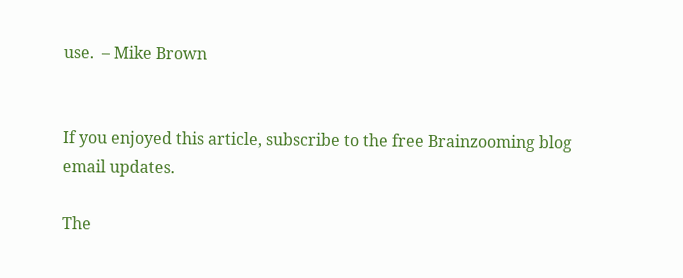use.  – Mike Brown


If you enjoyed this article, subscribe to the free Brainzooming blog email updates.

The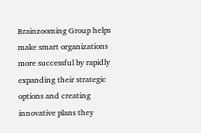Brainzooming Group helps make smart organizations more successful by rapidly expanding their strategic options and creating innovative plans they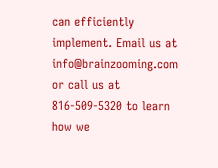can efficiently implement. Email us at info@brainzooming.com or call us at 816-509-5320 to learn how we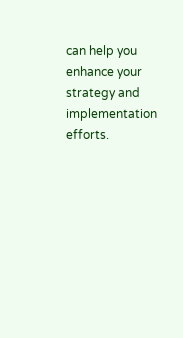can help you enhance your strategy and implementation efforts.